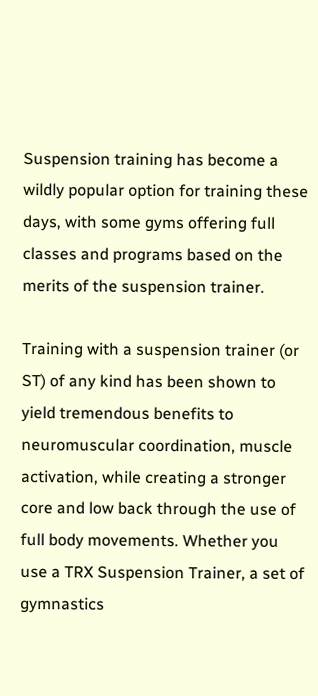Suspension training has become a wildly popular option for training these days, with some gyms offering full classes and programs based on the merits of the suspension trainer.

Training with a suspension trainer (or ST) of any kind has been shown to yield tremendous benefits to neuromuscular coordination, muscle activation, while creating a stronger core and low back through the use of full body movements. Whether you use a TRX Suspension Trainer, a set of gymnastics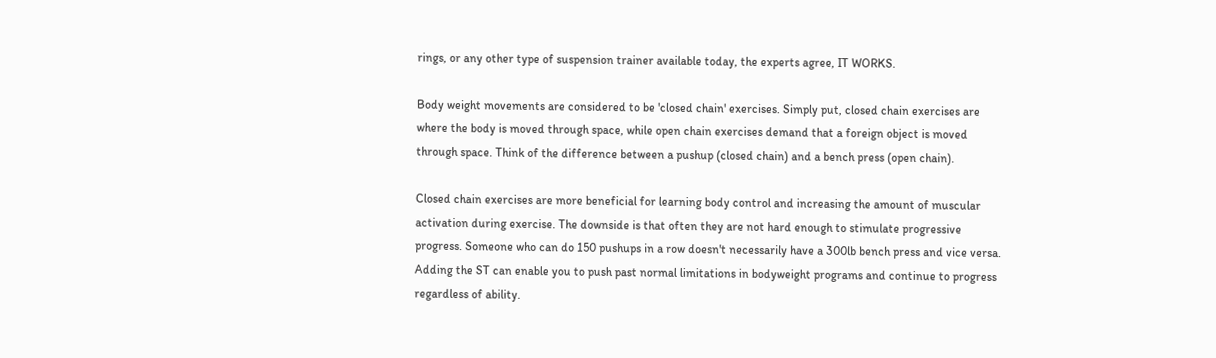rings, or any other type of suspension trainer available today, the experts agree, IT WORKS.

Body weight movements are considered to be 'closed chain' exercises. Simply put, closed chain exercises are where the body is moved through space, while open chain exercises demand that a foreign object is moved through space. Think of the difference between a pushup (closed chain) and a bench press (open chain).

Closed chain exercises are more beneficial for learning body control and increasing the amount of muscular activation during exercise. The downside is that often they are not hard enough to stimulate progressive progress. Someone who can do 150 pushups in a row doesn't necessarily have a 300lb bench press and vice versa. Adding the ST can enable you to push past normal limitations in bodyweight programs and continue to progress regardless of ability.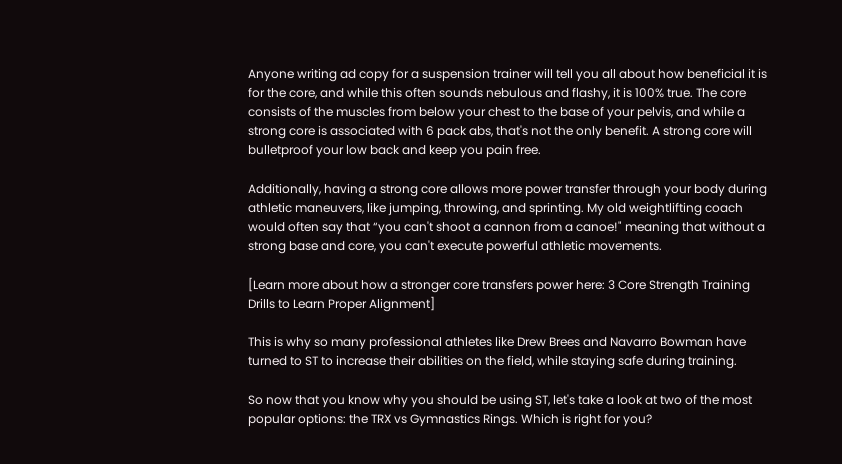Anyone writing ad copy for a suspension trainer will tell you all about how beneficial it is for the core, and while this often sounds nebulous and flashy, it is 100% true. The core consists of the muscles from below your chest to the base of your pelvis, and while a strong core is associated with 6 pack abs, that's not the only benefit. A strong core will bulletproof your low back and keep you pain free.

Additionally, having a strong core allows more power transfer through your body during athletic maneuvers, like jumping, throwing, and sprinting. My old weightlifting coach would often say that “you can't shoot a cannon from a canoe!" meaning that without a strong base and core, you can't execute powerful athletic movements.

[Learn more about how a stronger core transfers power here: 3 Core Strength Training Drills to Learn Proper Alignment]

This is why so many professional athletes like Drew Brees and Navarro Bowman have turned to ST to increase their abilities on the field, while staying safe during training.

So now that you know why you should be using ST, let's take a look at two of the most popular options: the TRX vs Gymnastics Rings. Which is right for you?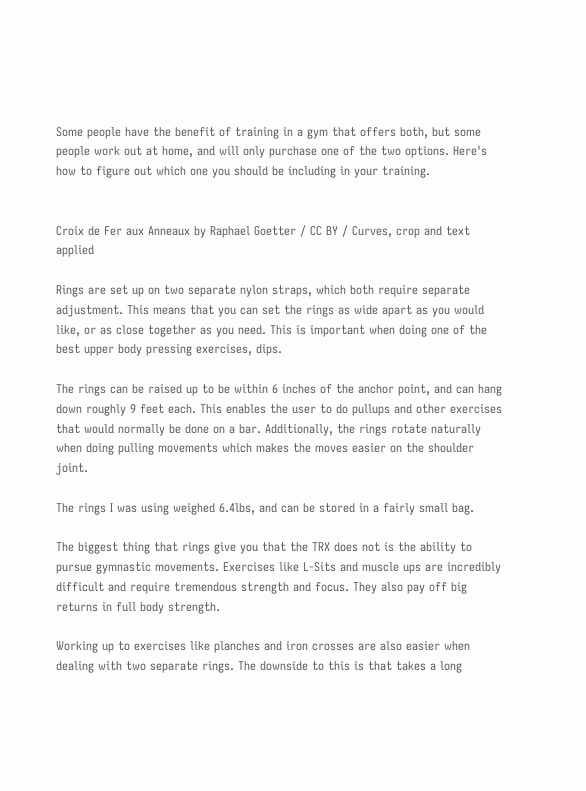Some people have the benefit of training in a gym that offers both, but some people work out at home, and will only purchase one of the two options. Here's how to figure out which one you should be including in your training.


Croix de Fer aux Anneaux by Raphael Goetter / CC BY / Curves, crop and text applied

Rings are set up on two separate nylon straps, which both require separate adjustment. This means that you can set the rings as wide apart as you would like, or as close together as you need. This is important when doing one of the best upper body pressing exercises, dips.

The rings can be raised up to be within 6 inches of the anchor point, and can hang down roughly 9 feet each. This enables the user to do pullups and other exercises that would normally be done on a bar. Additionally, the rings rotate naturally when doing pulling movements which makes the moves easier on the shoulder joint.

The rings I was using weighed 6.4lbs, and can be stored in a fairly small bag.

The biggest thing that rings give you that the TRX does not is the ability to pursue gymnastic movements. Exercises like L-Sits and muscle ups are incredibly difficult and require tremendous strength and focus. They also pay off big returns in full body strength.

Working up to exercises like planches and iron crosses are also easier when dealing with two separate rings. The downside to this is that takes a long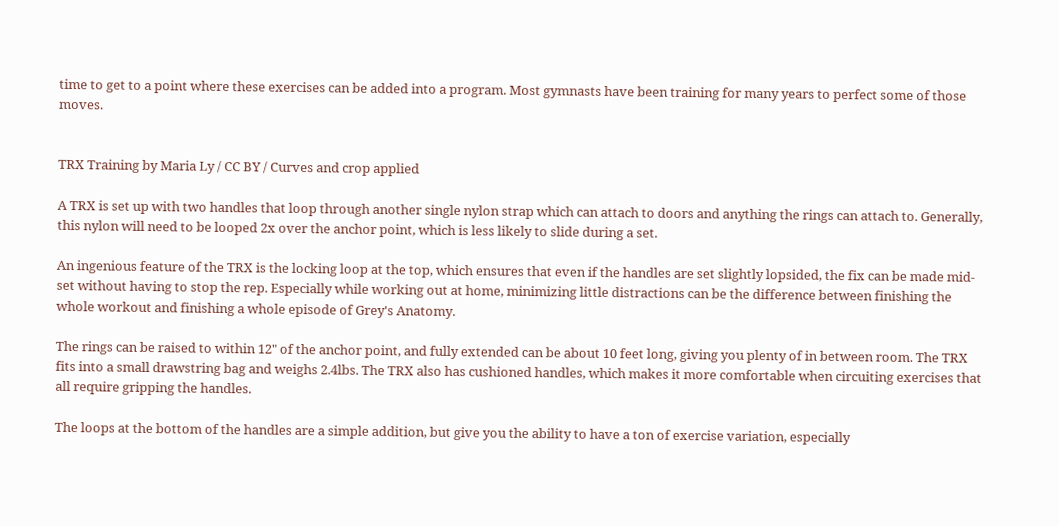time to get to a point where these exercises can be added into a program. Most gymnasts have been training for many years to perfect some of those moves.


TRX Training by Maria Ly / CC BY / Curves and crop applied

A TRX is set up with two handles that loop through another single nylon strap which can attach to doors and anything the rings can attach to. Generally, this nylon will need to be looped 2x over the anchor point, which is less likely to slide during a set.

An ingenious feature of the TRX is the locking loop at the top, which ensures that even if the handles are set slightly lopsided, the fix can be made mid-set without having to stop the rep. Especially while working out at home, minimizing little distractions can be the difference between finishing the whole workout and finishing a whole episode of Grey's Anatomy.

The rings can be raised to within 12" of the anchor point, and fully extended can be about 10 feet long, giving you plenty of in between room. The TRX fits into a small drawstring bag and weighs 2.4lbs. The TRX also has cushioned handles, which makes it more comfortable when circuiting exercises that all require gripping the handles.

The loops at the bottom of the handles are a simple addition, but give you the ability to have a ton of exercise variation, especially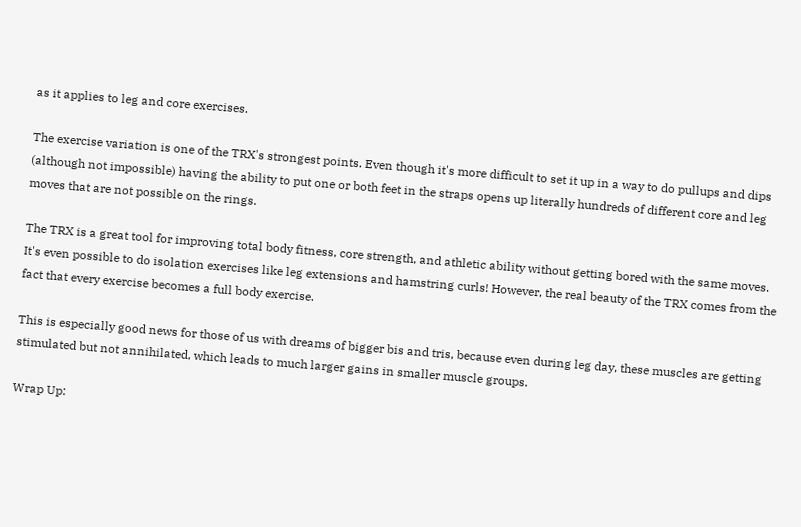as it applies to leg and core exercises.

The exercise variation is one of the TRX's strongest points. Even though it's more difficult to set it up in a way to do pullups and dips (although not impossible) having the ability to put one or both feet in the straps opens up literally hundreds of different core and leg moves that are not possible on the rings.

The TRX is a great tool for improving total body fitness, core strength, and athletic ability without getting bored with the same moves. It's even possible to do isolation exercises like leg extensions and hamstring curls! However, the real beauty of the TRX comes from the fact that every exercise becomes a full body exercise.

This is especially good news for those of us with dreams of bigger bis and tris, because even during leg day, these muscles are getting stimulated but not annihilated, which leads to much larger gains in smaller muscle groups.

Wrap Up: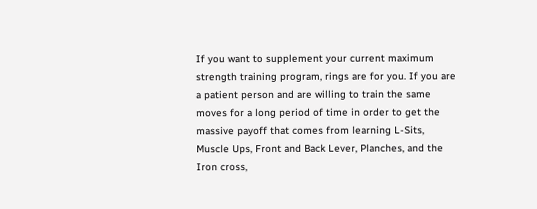If you want to supplement your current maximum strength training program, rings are for you. If you are a patient person and are willing to train the same moves for a long period of time in order to get the massive payoff that comes from learning L-Sits, Muscle Ups, Front and Back Lever, Planches, and the Iron cross,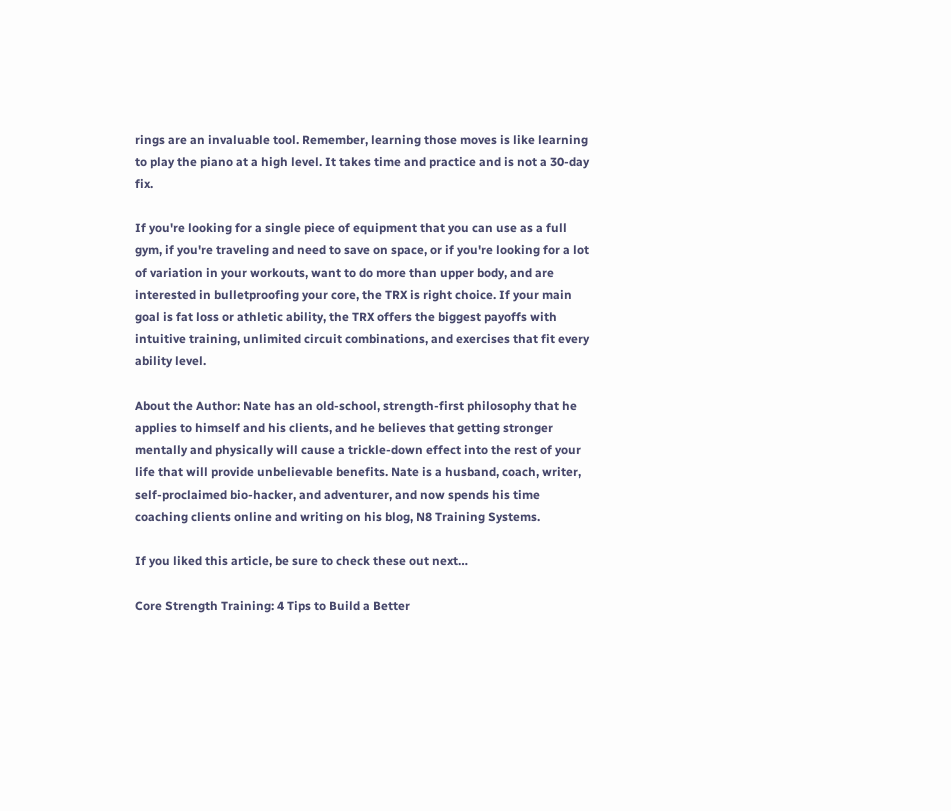rings are an invaluable tool. Remember, learning those moves is like learning to play the piano at a high level. It takes time and practice and is not a 30-day fix.

If you're looking for a single piece of equipment that you can use as a full gym, if you're traveling and need to save on space, or if you're looking for a lot of variation in your workouts, want to do more than upper body, and are interested in bulletproofing your core, the TRX is right choice. If your main goal is fat loss or athletic ability, the TRX offers the biggest payoffs with intuitive training, unlimited circuit combinations, and exercises that fit every ability level.

About the Author: Nate has an old-school, strength-first philosophy that he applies to himself and his clients, and he believes that getting stronger mentally and physically will cause a trickle-down effect into the rest of your life that will provide unbelievable benefits. Nate is a husband, coach, writer, self-proclaimed bio-hacker, and adventurer, and now spends his time coaching clients online and writing on his blog, N8 Training Systems.

If you liked this article, be sure to check these out next…

Core Strength Training: 4 Tips to Build a Better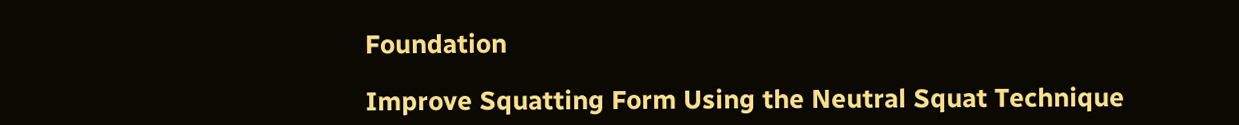Foundation

Improve Squatting Form Using the Neutral Squat Technique